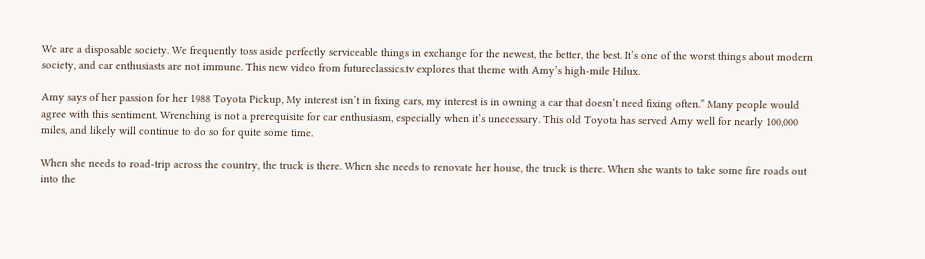We are a disposable society. We frequently toss aside perfectly serviceable things in exchange for the newest, the better, the best. It’s one of the worst things about modern society, and car enthusiasts are not immune. This new video from futureclassics.tv explores that theme with Amy’s high-mile Hilux.

Amy says of her passion for her 1988 Toyota Pickup, My interest isn’t in fixing cars, my interest is in owning a car that doesn’t need fixing often.” Many people would agree with this sentiment. Wrenching is not a prerequisite for car enthusiasm, especially when it’s unecessary. This old Toyota has served Amy well for nearly 100,000 miles, and likely will continue to do so for quite some time.

When she needs to road-trip across the country, the truck is there. When she needs to renovate her house, the truck is there. When she wants to take some fire roads out into the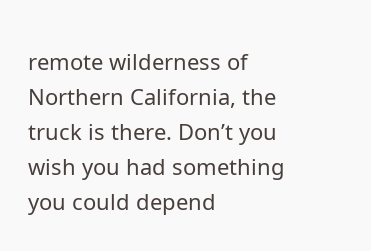remote wilderness of Northern California, the truck is there. Don’t you wish you had something you could depend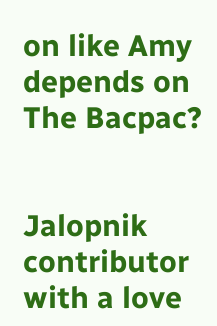on like Amy depends on The Bacpac?


Jalopnik contributor with a love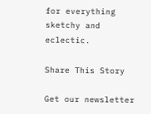for everything sketchy and eclectic.

Share This Story

Get our newsletter